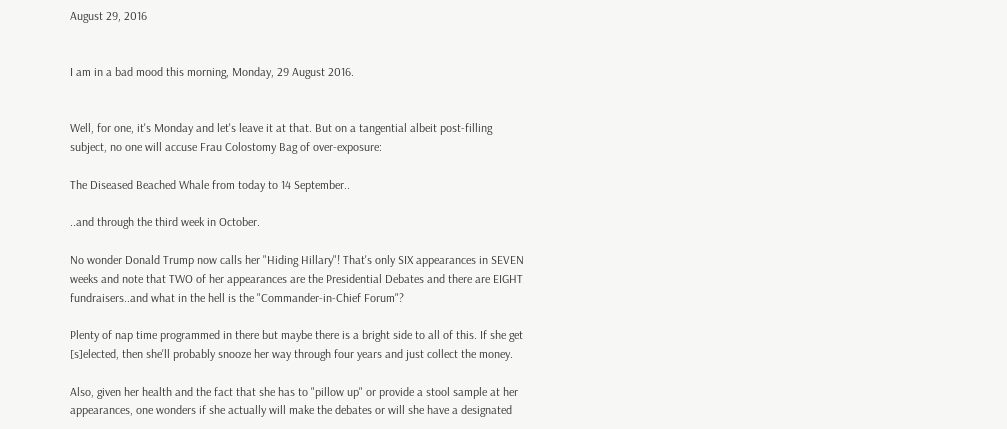August 29, 2016


I am in a bad mood this morning, Monday, 29 August 2016.


Well, for one, it's Monday and let's leave it at that. But on a tangential albeit post-filling subject, no one will accuse Frau Colostomy Bag of over-exposure:

The Diseased Beached Whale from today to 14 September..

..and through the third week in October.

No wonder Donald Trump now calls her "Hiding Hillary"! That's only SIX appearances in SEVEN weeks and note that TWO of her appearances are the Presidential Debates and there are EIGHT fundraisers..and what in the hell is the "Commander-in-Chief Forum"?

Plenty of nap time programmed in there but maybe there is a bright side to all of this. If she get [s]elected, then she'll probably snooze her way through four years and just collect the money.

Also, given her health and the fact that she has to "pillow up" or provide a stool sample at her appearances, one wonders if she actually will make the debates or will she have a designated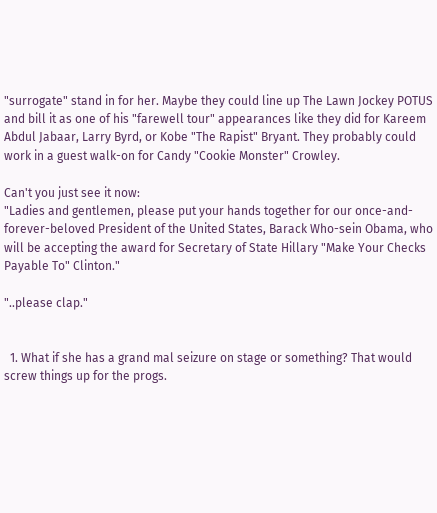"surrogate" stand in for her. Maybe they could line up The Lawn Jockey POTUS and bill it as one of his "farewell tour" appearances like they did for Kareem Abdul Jabaar, Larry Byrd, or Kobe "The Rapist" Bryant. They probably could work in a guest walk-on for Candy "Cookie Monster" Crowley.

Can't you just see it now:
"Ladies and gentlemen, please put your hands together for our once-and-forever-beloved President of the United States, Barack Who-sein Obama, who will be accepting the award for Secretary of State Hillary "Make Your Checks Payable To" Clinton."

"..please clap."


  1. What if she has a grand mal seizure on stage or something? That would screw things up for the progs.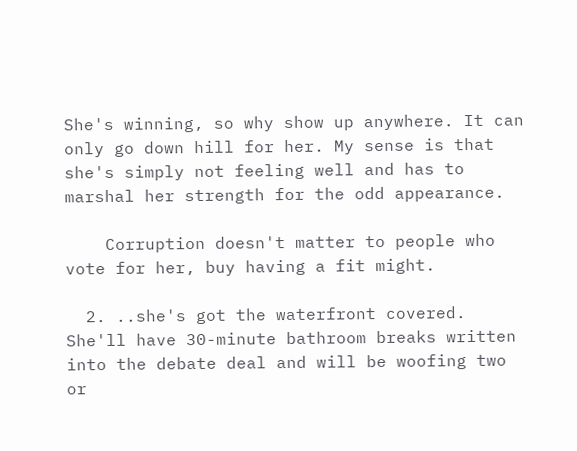She's winning, so why show up anywhere. It can only go down hill for her. My sense is that she's simply not feeling well and has to marshal her strength for the odd appearance.

    Corruption doesn't matter to people who vote for her, buy having a fit might.

  2. ..she's got the waterfront covered. She'll have 30-minute bathroom breaks written into the debate deal and will be woofing two or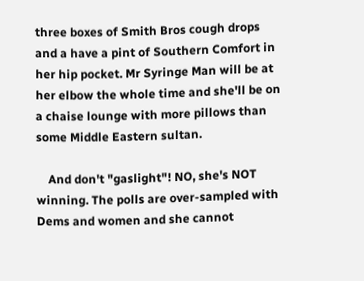three boxes of Smith Bros cough drops and a have a pint of Southern Comfort in her hip pocket. Mr Syringe Man will be at her elbow the whole time and she'll be on a chaise lounge with more pillows than some Middle Eastern sultan.

    And don't "gaslight"! NO, she's NOT winning. The polls are over-sampled with Dems and women and she cannot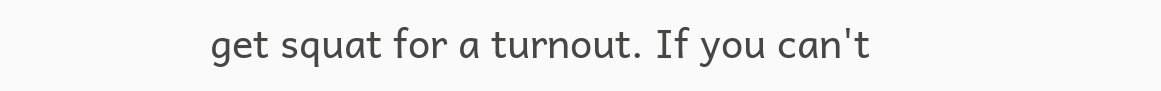get squat for a turnout. If you can't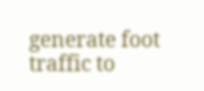generate foot traffic to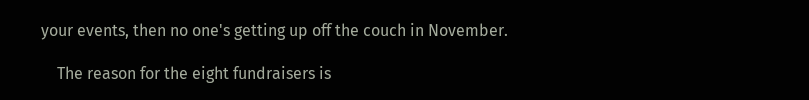your events, then no one's getting up off the couch in November.

    The reason for the eight fundraisers is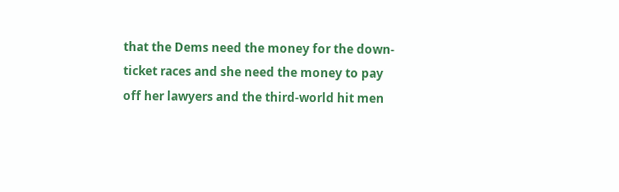that the Dems need the money for the down-ticket races and she need the money to pay off her lawyers and the third-world hit men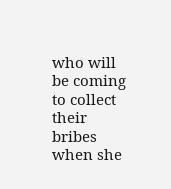who will be coming to collect their bribes when she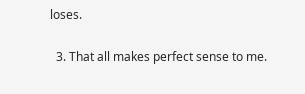loses.

  3. That all makes perfect sense to me.